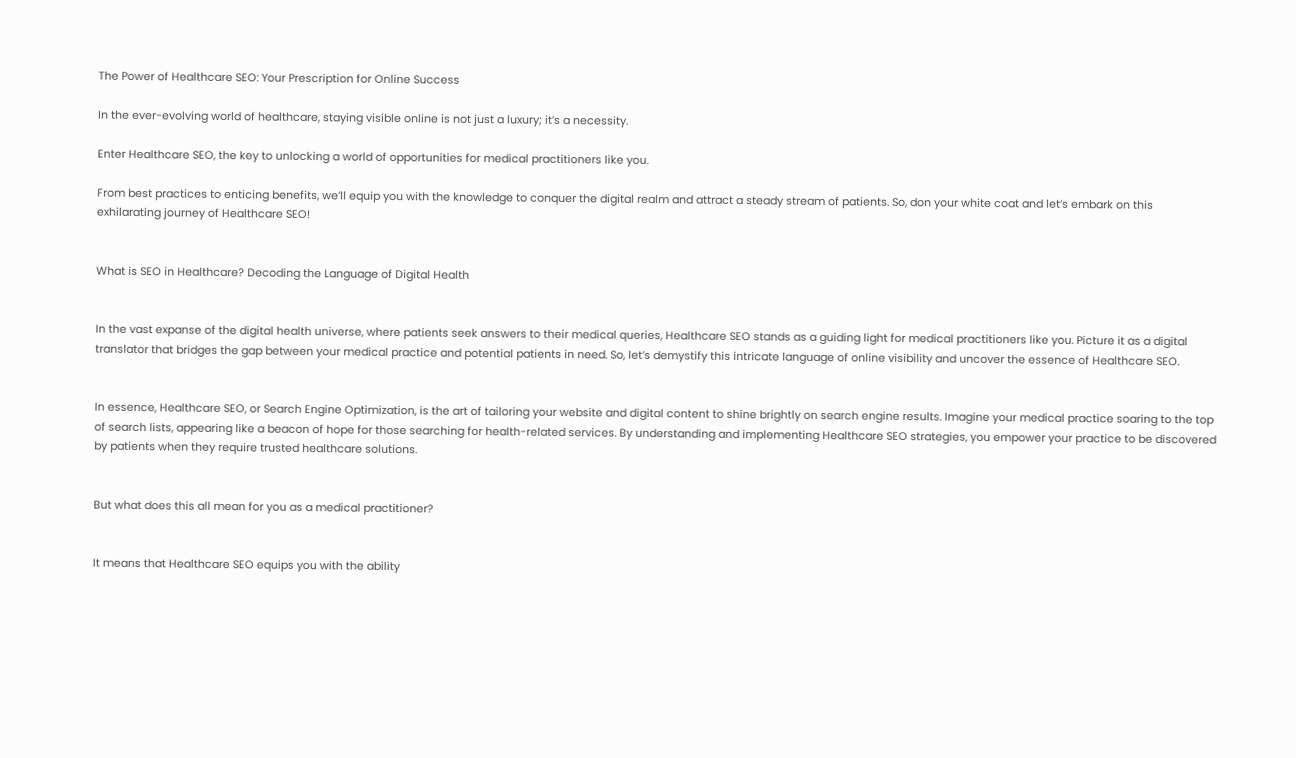The Power of Healthcare SEO: Your Prescription for Online Success

In the ever-evolving world of healthcare, staying visible online is not just a luxury; it’s a necessity.

Enter Healthcare SEO, the key to unlocking a world of opportunities for medical practitioners like you.

From best practices to enticing benefits, we’ll equip you with the knowledge to conquer the digital realm and attract a steady stream of patients. So, don your white coat and let’s embark on this exhilarating journey of Healthcare SEO!


What is SEO in Healthcare? Decoding the Language of Digital Health


In the vast expanse of the digital health universe, where patients seek answers to their medical queries, Healthcare SEO stands as a guiding light for medical practitioners like you. Picture it as a digital translator that bridges the gap between your medical practice and potential patients in need. So, let’s demystify this intricate language of online visibility and uncover the essence of Healthcare SEO.


In essence, Healthcare SEO, or Search Engine Optimization, is the art of tailoring your website and digital content to shine brightly on search engine results. Imagine your medical practice soaring to the top of search lists, appearing like a beacon of hope for those searching for health-related services. By understanding and implementing Healthcare SEO strategies, you empower your practice to be discovered by patients when they require trusted healthcare solutions.


But what does this all mean for you as a medical practitioner?


It means that Healthcare SEO equips you with the ability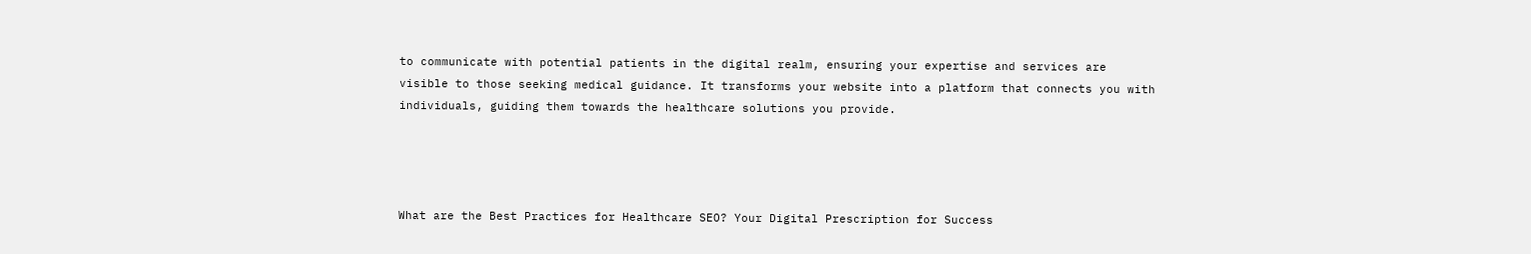to communicate with potential patients in the digital realm, ensuring your expertise and services are visible to those seeking medical guidance. It transforms your website into a platform that connects you with individuals, guiding them towards the healthcare solutions you provide.




What are the Best Practices for Healthcare SEO? Your Digital Prescription for Success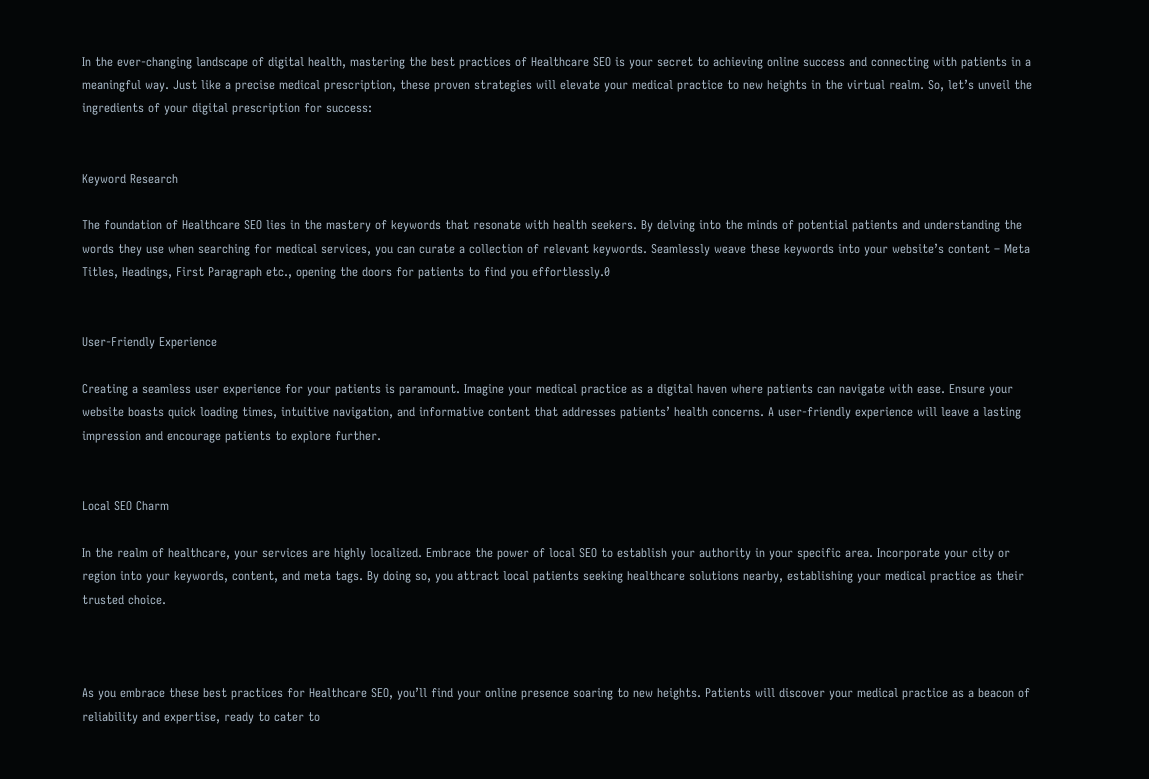In the ever-changing landscape of digital health, mastering the best practices of Healthcare SEO is your secret to achieving online success and connecting with patients in a meaningful way. Just like a precise medical prescription, these proven strategies will elevate your medical practice to new heights in the virtual realm. So, let’s unveil the ingredients of your digital prescription for success:


Keyword Research

The foundation of Healthcare SEO lies in the mastery of keywords that resonate with health seekers. By delving into the minds of potential patients and understanding the words they use when searching for medical services, you can curate a collection of relevant keywords. Seamlessly weave these keywords into your website’s content – Meta Titles, Headings, First Paragraph etc., opening the doors for patients to find you effortlessly.0


User-Friendly Experience

Creating a seamless user experience for your patients is paramount. Imagine your medical practice as a digital haven where patients can navigate with ease. Ensure your website boasts quick loading times, intuitive navigation, and informative content that addresses patients’ health concerns. A user-friendly experience will leave a lasting impression and encourage patients to explore further.


Local SEO Charm

In the realm of healthcare, your services are highly localized. Embrace the power of local SEO to establish your authority in your specific area. Incorporate your city or region into your keywords, content, and meta tags. By doing so, you attract local patients seeking healthcare solutions nearby, establishing your medical practice as their trusted choice.



As you embrace these best practices for Healthcare SEO, you’ll find your online presence soaring to new heights. Patients will discover your medical practice as a beacon of reliability and expertise, ready to cater to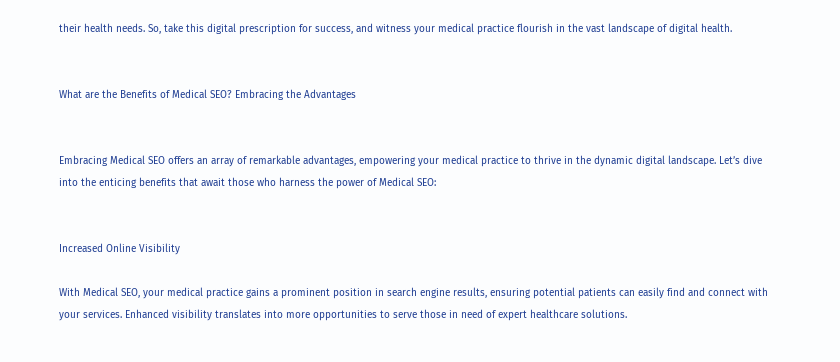their health needs. So, take this digital prescription for success, and witness your medical practice flourish in the vast landscape of digital health.


What are the Benefits of Medical SEO? Embracing the Advantages


Embracing Medical SEO offers an array of remarkable advantages, empowering your medical practice to thrive in the dynamic digital landscape. Let’s dive into the enticing benefits that await those who harness the power of Medical SEO:


Increased Online Visibility

With Medical SEO, your medical practice gains a prominent position in search engine results, ensuring potential patients can easily find and connect with your services. Enhanced visibility translates into more opportunities to serve those in need of expert healthcare solutions.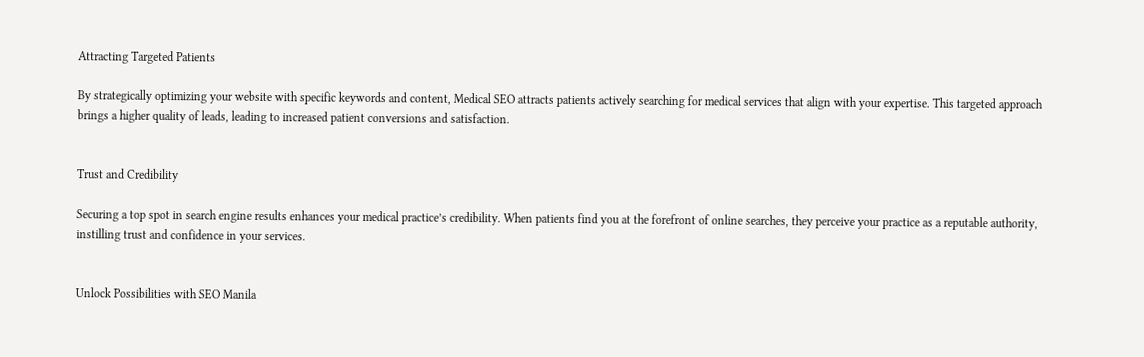Attracting Targeted Patients

By strategically optimizing your website with specific keywords and content, Medical SEO attracts patients actively searching for medical services that align with your expertise. This targeted approach brings a higher quality of leads, leading to increased patient conversions and satisfaction.


Trust and Credibility

Securing a top spot in search engine results enhances your medical practice’s credibility. When patients find you at the forefront of online searches, they perceive your practice as a reputable authority, instilling trust and confidence in your services.


Unlock Possibilities with SEO Manila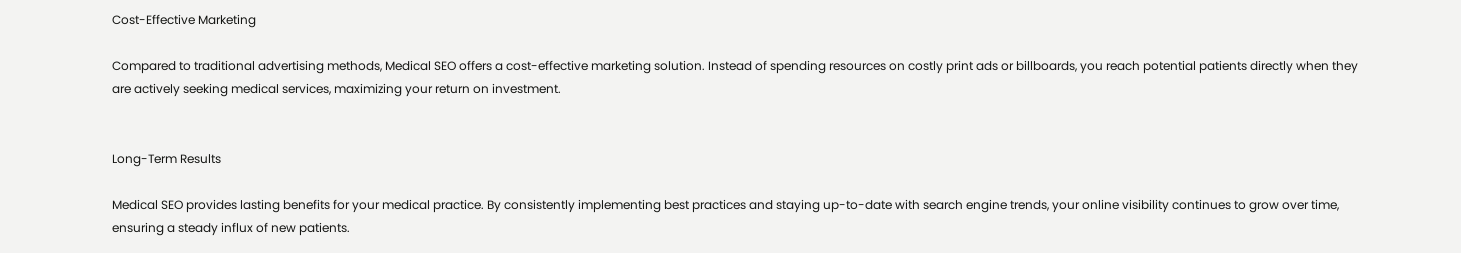Cost-Effective Marketing

Compared to traditional advertising methods, Medical SEO offers a cost-effective marketing solution. Instead of spending resources on costly print ads or billboards, you reach potential patients directly when they are actively seeking medical services, maximizing your return on investment.


Long-Term Results

Medical SEO provides lasting benefits for your medical practice. By consistently implementing best practices and staying up-to-date with search engine trends, your online visibility continues to grow over time, ensuring a steady influx of new patients.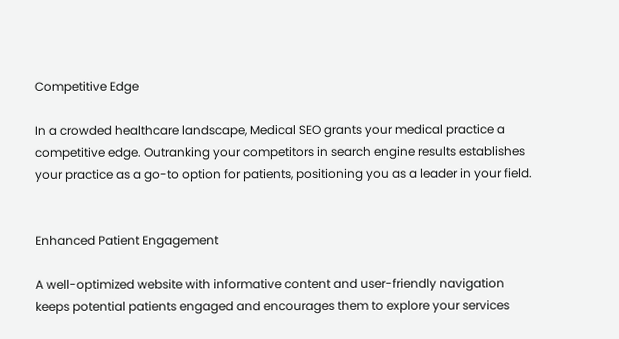Competitive Edge

In a crowded healthcare landscape, Medical SEO grants your medical practice a competitive edge. Outranking your competitors in search engine results establishes your practice as a go-to option for patients, positioning you as a leader in your field.


Enhanced Patient Engagement

A well-optimized website with informative content and user-friendly navigation keeps potential patients engaged and encourages them to explore your services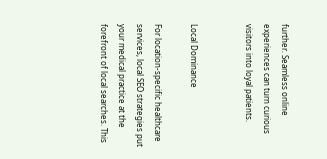further. Seamless online experiences can turn curious visitors into loyal patients.


Local Dominance

For location-specific healthcare services, local SEO strategies put your medical practice at the forefront of local searches. This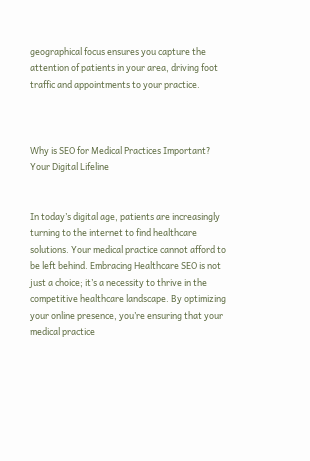geographical focus ensures you capture the attention of patients in your area, driving foot traffic and appointments to your practice.



Why is SEO for Medical Practices Important? Your Digital Lifeline


In today’s digital age, patients are increasingly turning to the internet to find healthcare solutions. Your medical practice cannot afford to be left behind. Embracing Healthcare SEO is not just a choice; it’s a necessity to thrive in the competitive healthcare landscape. By optimizing your online presence, you’re ensuring that your medical practice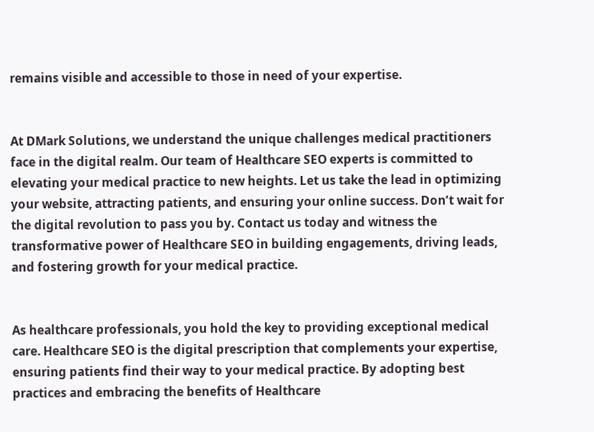remains visible and accessible to those in need of your expertise.


At DMark Solutions, we understand the unique challenges medical practitioners face in the digital realm. Our team of Healthcare SEO experts is committed to elevating your medical practice to new heights. Let us take the lead in optimizing your website, attracting patients, and ensuring your online success. Don’t wait for the digital revolution to pass you by. Contact us today and witness the transformative power of Healthcare SEO in building engagements, driving leads, and fostering growth for your medical practice.


As healthcare professionals, you hold the key to providing exceptional medical care. Healthcare SEO is the digital prescription that complements your expertise, ensuring patients find their way to your medical practice. By adopting best practices and embracing the benefits of Healthcare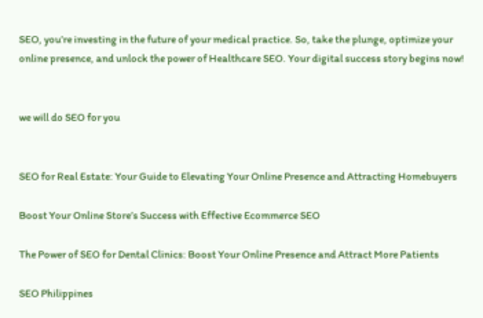SEO, you’re investing in the future of your medical practice. So, take the plunge, optimize your online presence, and unlock the power of Healthcare SEO. Your digital success story begins now!


we will do SEO for you


SEO for Real Estate: Your Guide to Elevating Your Online Presence and Attracting Homebuyers

Boost Your Online Store’s Success with Effective Ecommerce SEO

The Power of SEO for Dental Clinics: Boost Your Online Presence and Attract More Patients

SEO Philippines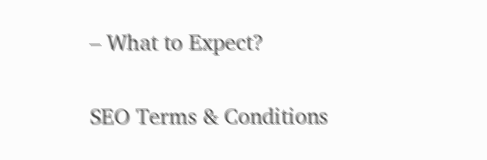– What to Expect?

SEO Terms & Conditions